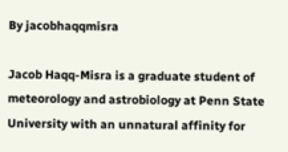By jacobhaqqmisra

Jacob Haqq-Misra is a graduate student of meteorology and astrobiology at Penn State University with an unnatural affinity for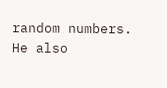random numbers. He also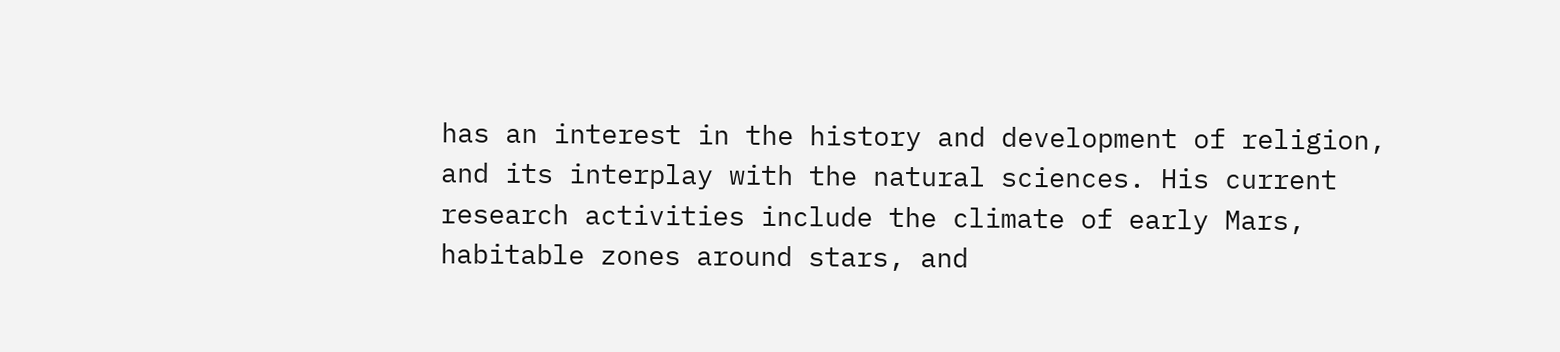has an interest in the history and development of religion, and its interplay with the natural sciences. His current research activities include the climate of early Mars, habitable zones around stars, and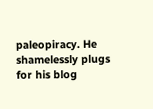paleopiracy. He shamelessly plugs for his blog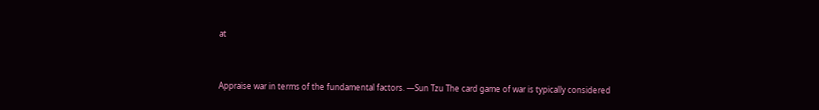at


Appraise war in terms of the fundamental factors. —Sun Tzu The card game of war is typically considered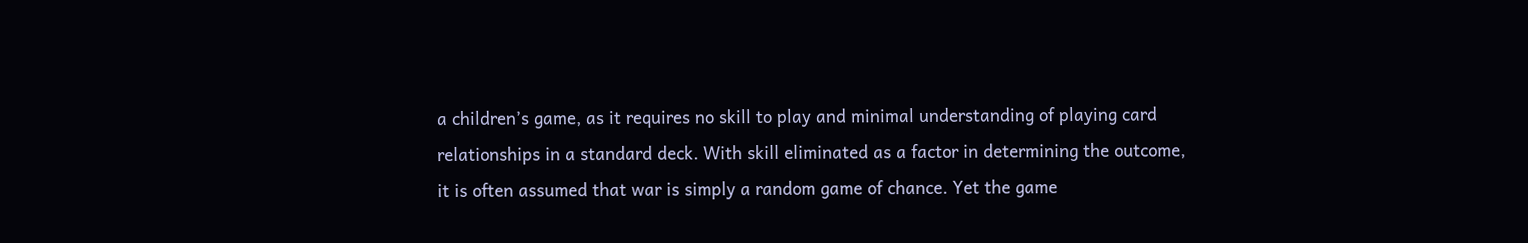a children’s game, as it requires no skill to play and minimal understanding of playing card relationships in a standard deck. With skill eliminated as a factor in determining the outcome, it is often assumed that war is simply a random game of chance. Yet the game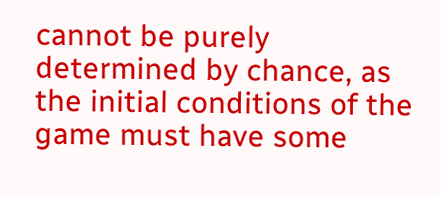cannot be purely determined by chance, as the initial conditions of the game must have some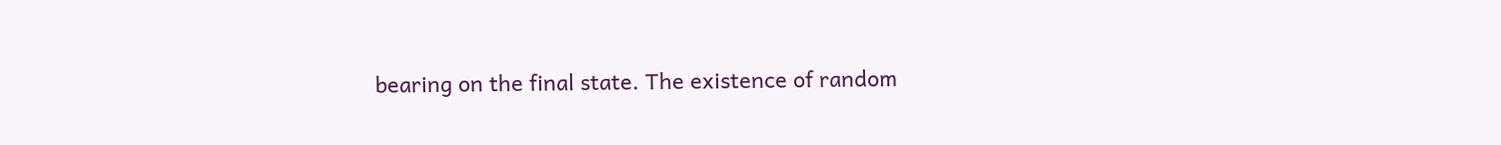bearing on the final state. The existence of random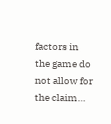factors in the game do not allow for the claim…